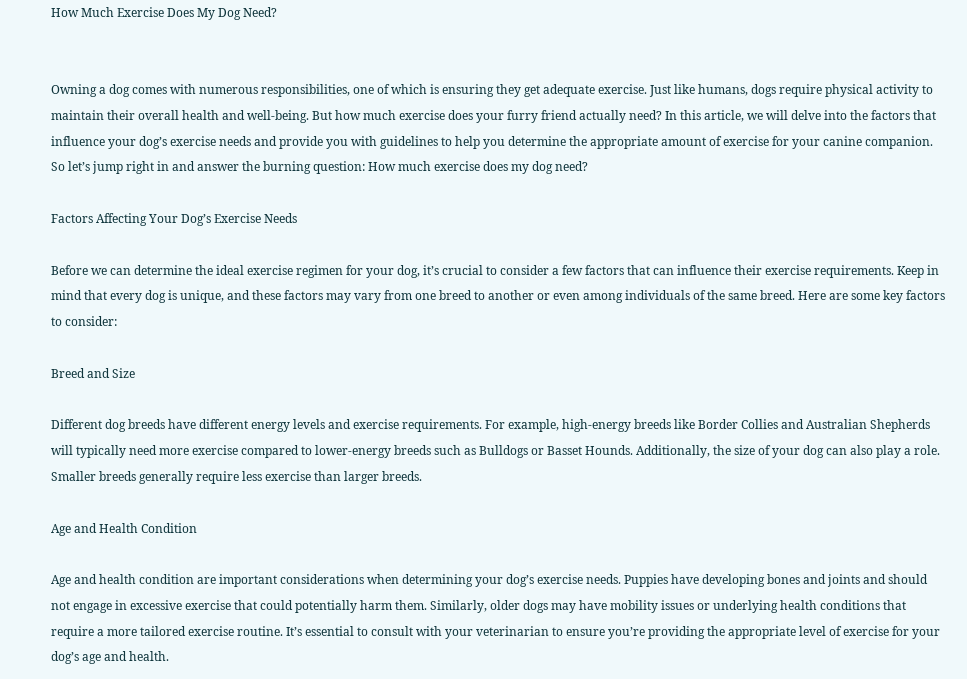How Much Exercise Does My Dog Need?


Owning a dog comes with numerous responsibilities, one of which is ensuring they get adequate exercise. Just like humans, dogs require physical activity to maintain their overall health and well-being. But how much exercise does your furry friend actually need? In this article, we will delve into the factors that influence your dog’s exercise needs and provide you with guidelines to help you determine the appropriate amount of exercise for your canine companion. So let’s jump right in and answer the burning question: How much exercise does my dog need?

Factors Affecting Your Dog’s Exercise Needs

Before we can determine the ideal exercise regimen for your dog, it’s crucial to consider a few factors that can influence their exercise requirements. Keep in mind that every dog is unique, and these factors may vary from one breed to another or even among individuals of the same breed. Here are some key factors to consider:

Breed and Size

Different dog breeds have different energy levels and exercise requirements. For example, high-energy breeds like Border Collies and Australian Shepherds will typically need more exercise compared to lower-energy breeds such as Bulldogs or Basset Hounds. Additionally, the size of your dog can also play a role. Smaller breeds generally require less exercise than larger breeds.

Age and Health Condition

Age and health condition are important considerations when determining your dog’s exercise needs. Puppies have developing bones and joints and should not engage in excessive exercise that could potentially harm them. Similarly, older dogs may have mobility issues or underlying health conditions that require a more tailored exercise routine. It’s essential to consult with your veterinarian to ensure you’re providing the appropriate level of exercise for your dog’s age and health.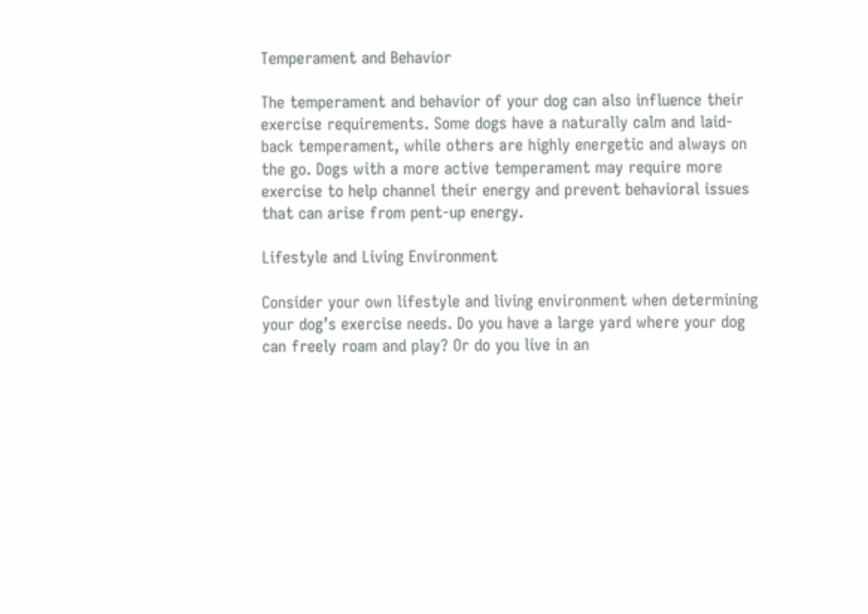Temperament and Behavior

The temperament and behavior of your dog can also influence their exercise requirements. Some dogs have a naturally calm and laid-back temperament, while others are highly energetic and always on the go. Dogs with a more active temperament may require more exercise to help channel their energy and prevent behavioral issues that can arise from pent-up energy.

Lifestyle and Living Environment

Consider your own lifestyle and living environment when determining your dog’s exercise needs. Do you have a large yard where your dog can freely roam and play? Or do you live in an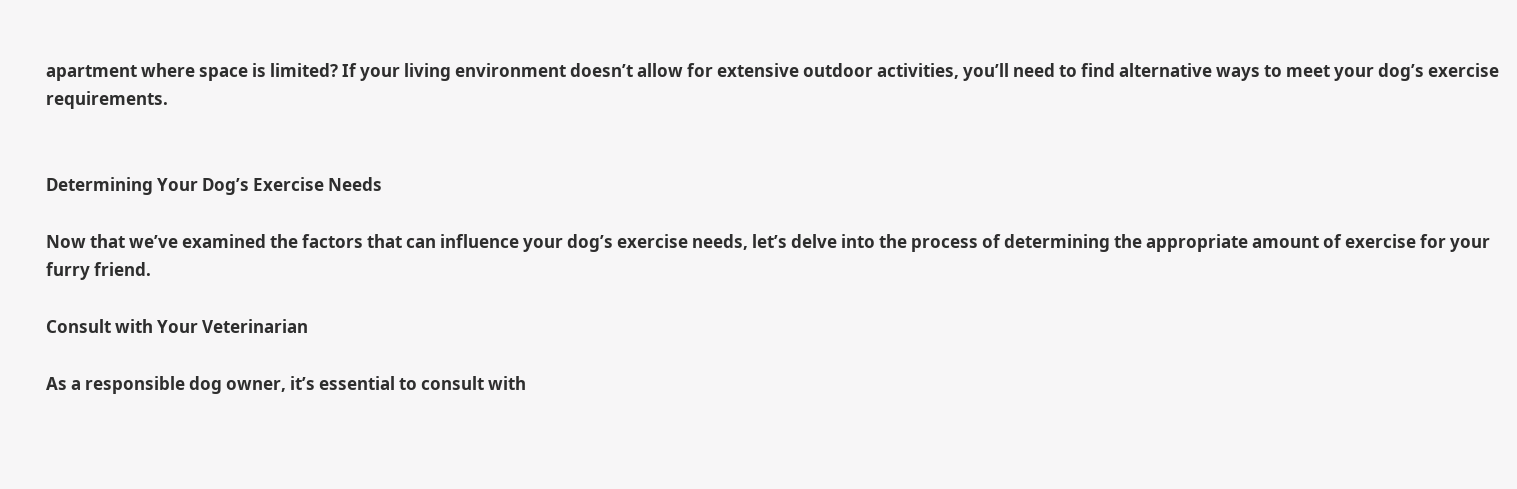apartment where space is limited? If your living environment doesn’t allow for extensive outdoor activities, you’ll need to find alternative ways to meet your dog’s exercise requirements.


Determining Your Dog’s Exercise Needs

Now that we’ve examined the factors that can influence your dog’s exercise needs, let’s delve into the process of determining the appropriate amount of exercise for your furry friend.

Consult with Your Veterinarian

As a responsible dog owner, it’s essential to consult with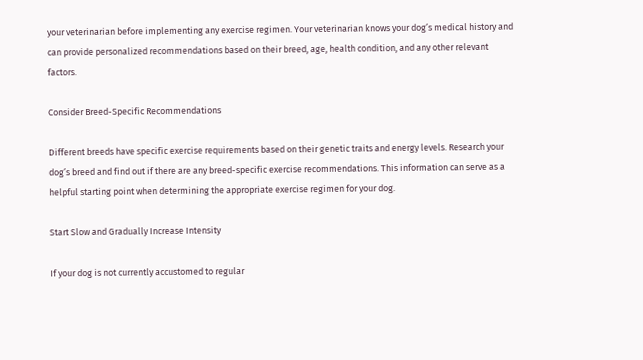your veterinarian before implementing any exercise regimen. Your veterinarian knows your dog’s medical history and can provide personalized recommendations based on their breed, age, health condition, and any other relevant factors.

Consider Breed-Specific Recommendations

Different breeds have specific exercise requirements based on their genetic traits and energy levels. Research your dog’s breed and find out if there are any breed-specific exercise recommendations. This information can serve as a helpful starting point when determining the appropriate exercise regimen for your dog.

Start Slow and Gradually Increase Intensity

If your dog is not currently accustomed to regular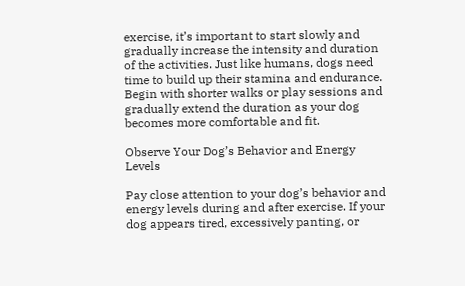exercise, it’s important to start slowly and gradually increase the intensity and duration of the activities. Just like humans, dogs need time to build up their stamina and endurance. Begin with shorter walks or play sessions and gradually extend the duration as your dog becomes more comfortable and fit.

Observe Your Dog’s Behavior and Energy Levels

Pay close attention to your dog’s behavior and energy levels during and after exercise. If your dog appears tired, excessively panting, or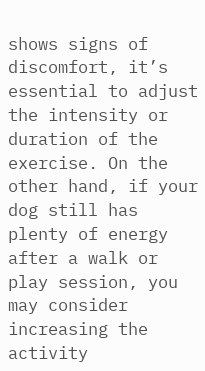shows signs of discomfort, it’s essential to adjust the intensity or duration of the exercise. On the other hand, if your dog still has plenty of energy after a walk or play session, you may consider increasing the activity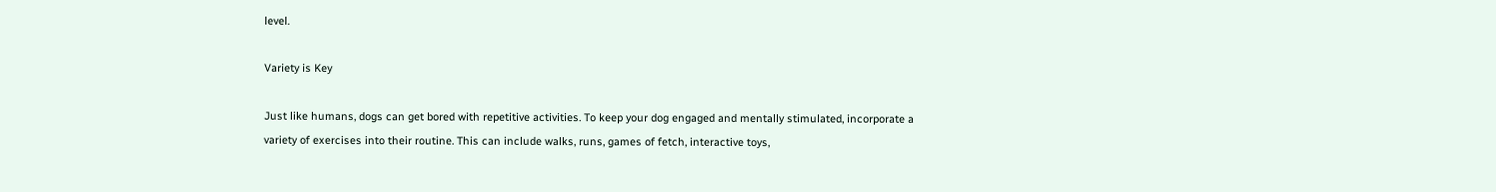level.

Variety is Key

Just like humans, dogs can get bored with repetitive activities. To keep your dog engaged and mentally stimulated, incorporate a variety of exercises into their routine. This can include walks, runs, games of fetch, interactive toys,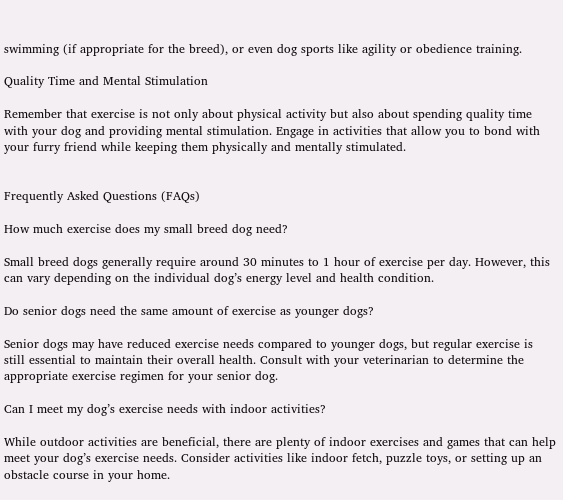swimming (if appropriate for the breed), or even dog sports like agility or obedience training.

Quality Time and Mental Stimulation

Remember that exercise is not only about physical activity but also about spending quality time with your dog and providing mental stimulation. Engage in activities that allow you to bond with your furry friend while keeping them physically and mentally stimulated.


Frequently Asked Questions (FAQs)

How much exercise does my small breed dog need?

Small breed dogs generally require around 30 minutes to 1 hour of exercise per day. However, this can vary depending on the individual dog’s energy level and health condition.

Do senior dogs need the same amount of exercise as younger dogs?

Senior dogs may have reduced exercise needs compared to younger dogs, but regular exercise is still essential to maintain their overall health. Consult with your veterinarian to determine the appropriate exercise regimen for your senior dog.

Can I meet my dog’s exercise needs with indoor activities?

While outdoor activities are beneficial, there are plenty of indoor exercises and games that can help meet your dog’s exercise needs. Consider activities like indoor fetch, puzzle toys, or setting up an obstacle course in your home.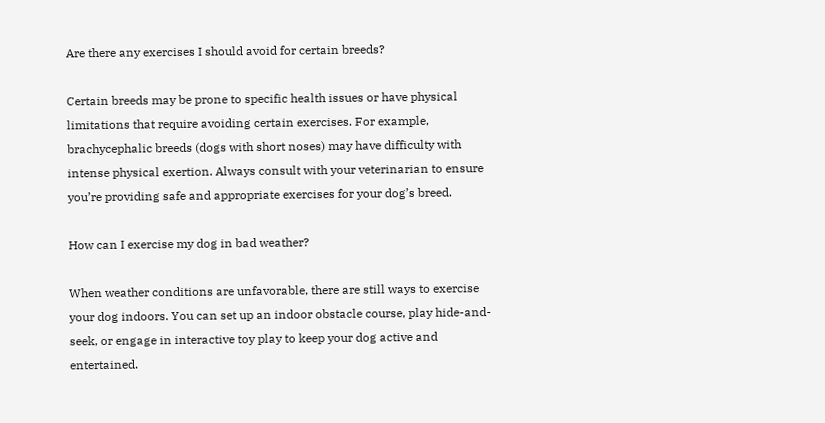Are there any exercises I should avoid for certain breeds?

Certain breeds may be prone to specific health issues or have physical limitations that require avoiding certain exercises. For example, brachycephalic breeds (dogs with short noses) may have difficulty with intense physical exertion. Always consult with your veterinarian to ensure you’re providing safe and appropriate exercises for your dog’s breed.

How can I exercise my dog in bad weather?

When weather conditions are unfavorable, there are still ways to exercise your dog indoors. You can set up an indoor obstacle course, play hide-and-seek, or engage in interactive toy play to keep your dog active and entertained.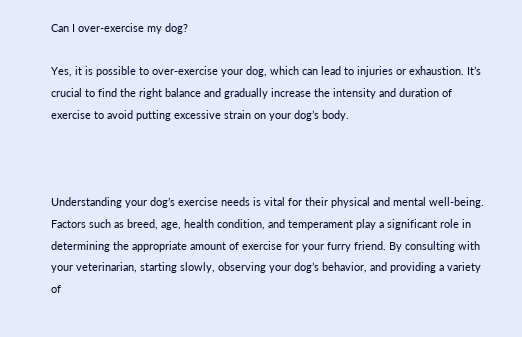Can I over-exercise my dog?

Yes, it is possible to over-exercise your dog, which can lead to injuries or exhaustion. It’s crucial to find the right balance and gradually increase the intensity and duration of exercise to avoid putting excessive strain on your dog’s body.



Understanding your dog’s exercise needs is vital for their physical and mental well-being. Factors such as breed, age, health condition, and temperament play a significant role in determining the appropriate amount of exercise for your furry friend. By consulting with your veterinarian, starting slowly, observing your dog’s behavior, and providing a variety of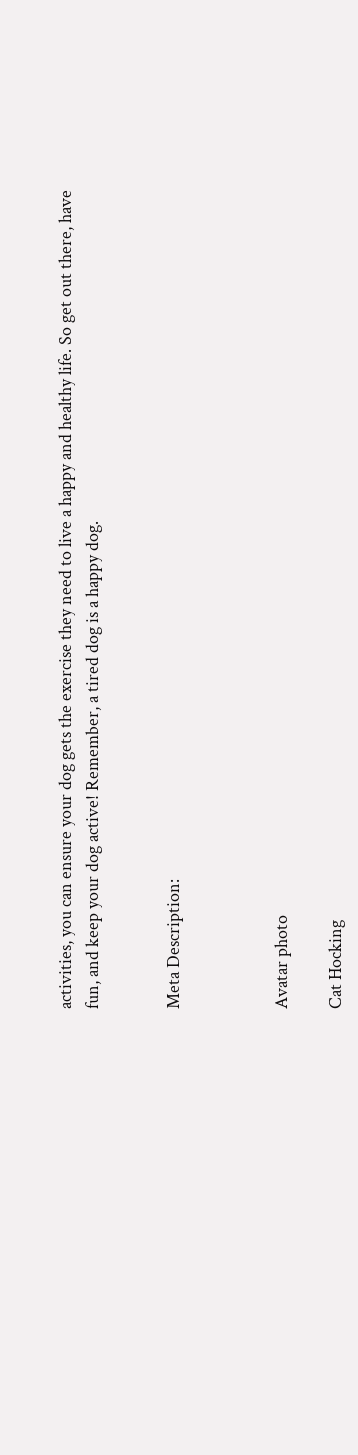activities, you can ensure your dog gets the exercise they need to live a happy and healthy life. So get out there, have fun, and keep your dog active! Remember, a tired dog is a happy dog.


Meta Description:



Avatar photo

Cat Hocking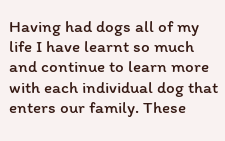Having had dogs all of my life I have learnt so much and continue to learn more with each individual dog that enters our family. These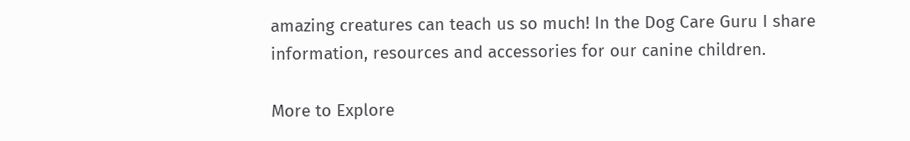amazing creatures can teach us so much! In the Dog Care Guru I share information, resources and accessories for our canine children.

More to Explore